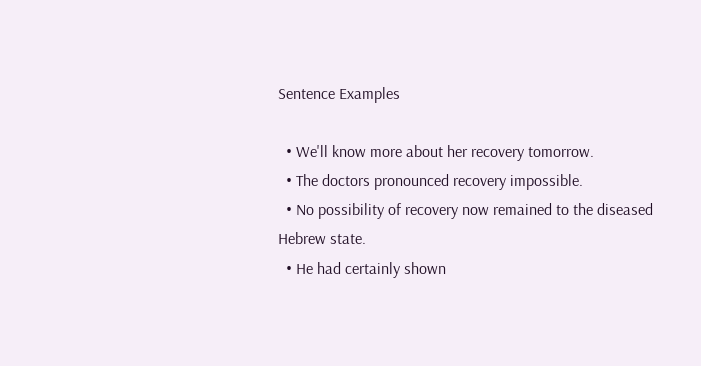Sentence Examples

  • We'll know more about her recovery tomorrow.
  • The doctors pronounced recovery impossible.
  • No possibility of recovery now remained to the diseased Hebrew state.
  • He had certainly shown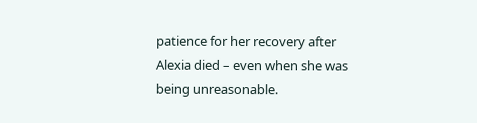patience for her recovery after Alexia died – even when she was being unreasonable.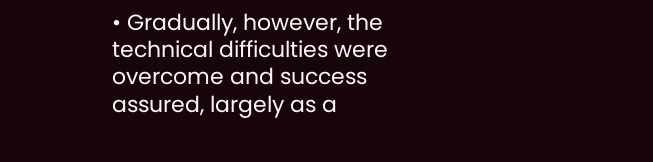• Gradually, however, the technical difficulties were overcome and success assured, largely as a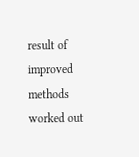result of improved methods worked out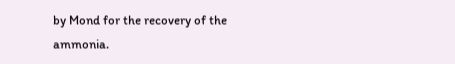by Mond for the recovery of the ammonia.